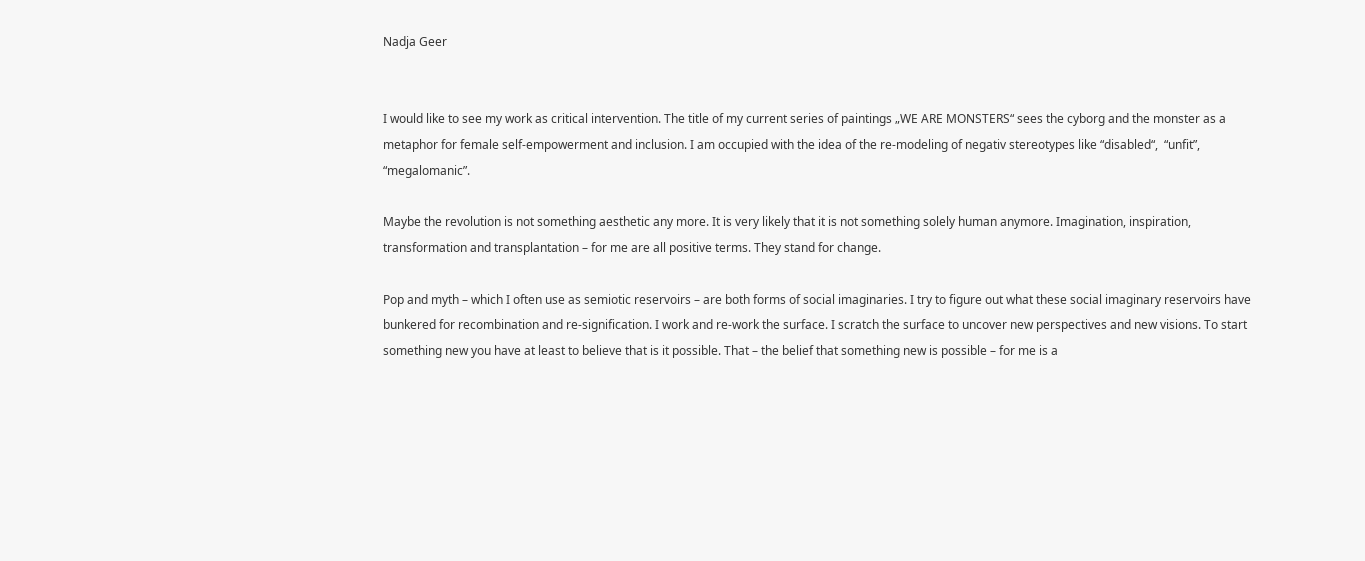Nadja Geer


I would like to see my work as critical intervention. The title of my current series of paintings „WE ARE MONSTERS“ sees the cyborg and the monster as a metaphor for female self-empowerment and inclusion. I am occupied with the idea of the re-modeling of negativ stereotypes like “disabled“,  “unfit”, “megalomanic”.

Maybe the revolution is not something aesthetic any more. It is very likely that it is not something solely human anymore. Imagination, inspiration, transformation and transplantation – for me are all positive terms. They stand for change.

Pop and myth – which I often use as semiotic reservoirs – are both forms of social imaginaries. I try to figure out what these social imaginary reservoirs have bunkered for recombination and re-signification. I work and re-work the surface. I scratch the surface to uncover new perspectives and new visions. To start something new you have at least to believe that is it possible. That – the belief that something new is possible – for me is a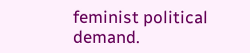feminist political demand.